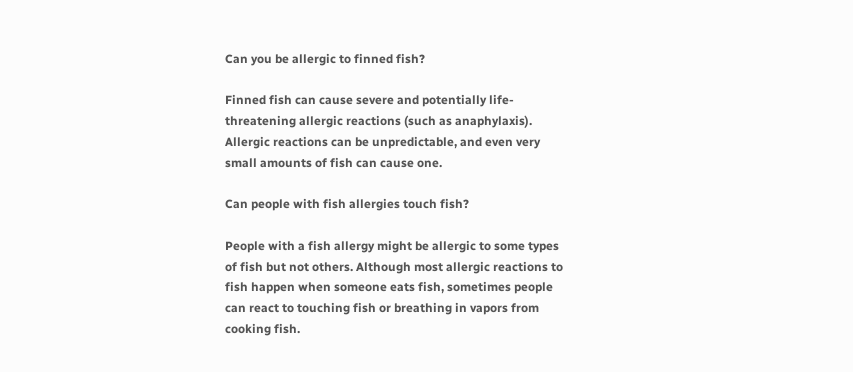Can you be allergic to finned fish?

Finned fish can cause severe and potentially life-threatening allergic reactions (such as anaphylaxis). Allergic reactions can be unpredictable, and even very small amounts of fish can cause one.

Can people with fish allergies touch fish?

People with a fish allergy might be allergic to some types of fish but not others. Although most allergic reactions to fish happen when someone eats fish, sometimes people can react to touching fish or breathing in vapors from cooking fish.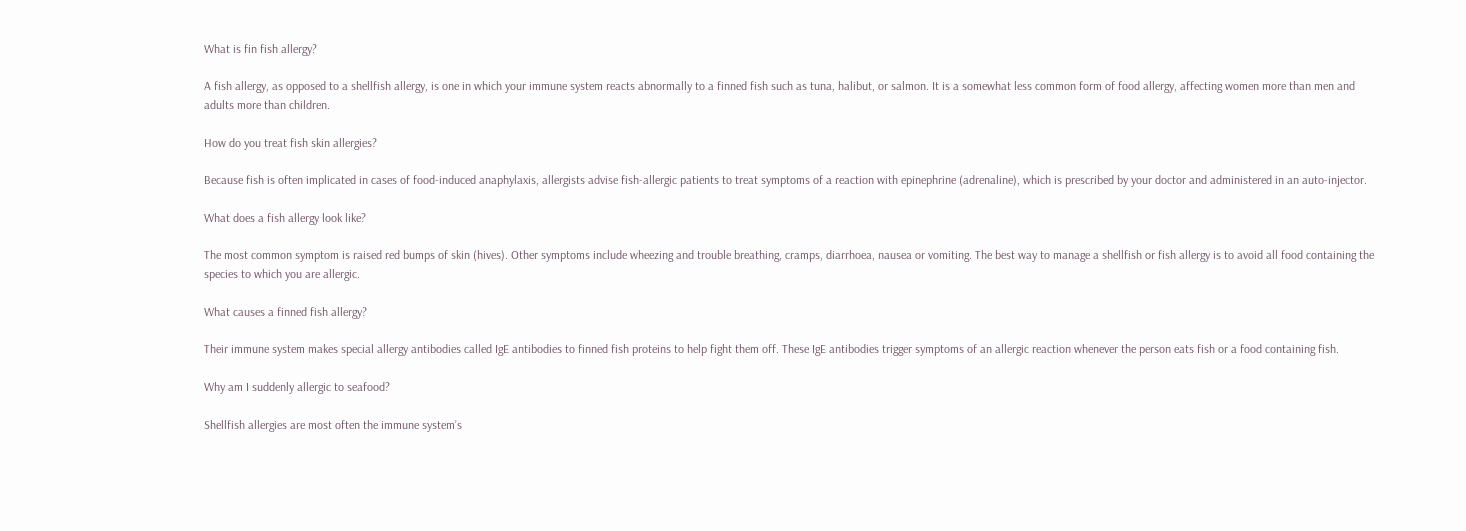What is fin fish allergy?

A fish allergy, as opposed to a shellfish allergy, is one in which your immune system reacts abnormally to a finned fish such as tuna, halibut, or salmon. It is a somewhat less common form of food allergy, affecting women more than men and adults more than children.

How do you treat fish skin allergies?

Because fish is often implicated in cases of food-induced anaphylaxis, allergists advise fish-allergic patients to treat symptoms of a reaction with epinephrine (adrenaline), which is prescribed by your doctor and administered in an auto-injector.

What does a fish allergy look like?

The most common symptom is raised red bumps of skin (hives). Other symptoms include wheezing and trouble breathing, cramps, diarrhoea, nausea or vomiting. The best way to manage a shellfish or fish allergy is to avoid all food containing the species to which you are allergic.

What causes a finned fish allergy?

Their immune system makes special allergy antibodies called IgE antibodies to finned fish proteins to help fight them off. These IgE antibodies trigger symptoms of an allergic reaction whenever the person eats fish or a food containing fish.

Why am I suddenly allergic to seafood?

Shellfish allergies are most often the immune system’s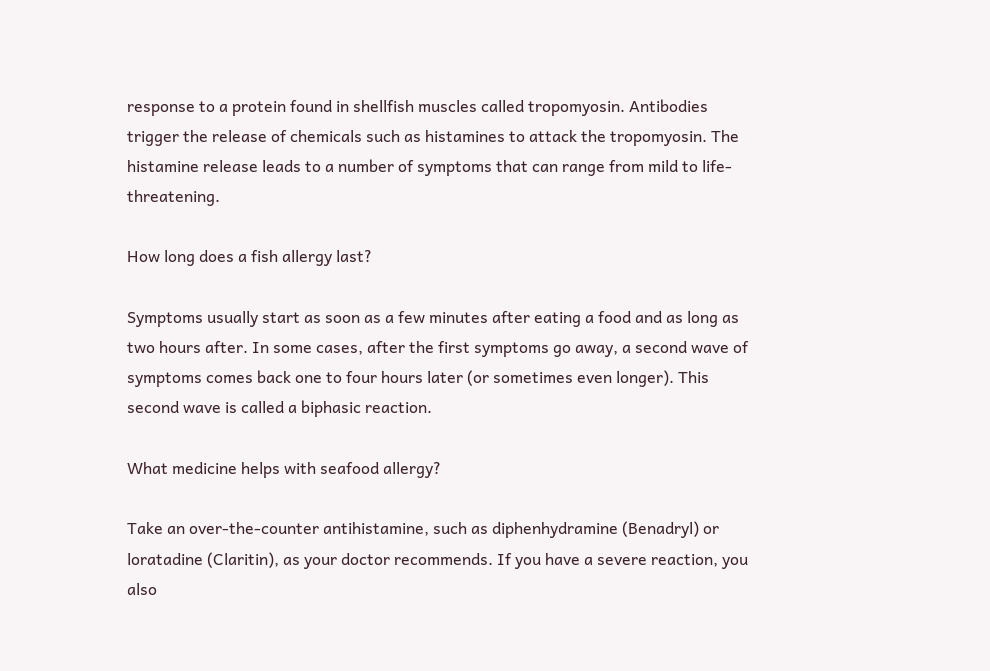response to a protein found in shellfish muscles called tropomyosin. Antibodies trigger the release of chemicals such as histamines to attack the tropomyosin. The histamine release leads to a number of symptoms that can range from mild to life-threatening.

How long does a fish allergy last?

Symptoms usually start as soon as a few minutes after eating a food and as long as two hours after. In some cases, after the first symptoms go away, a second wave of symptoms comes back one to four hours later (or sometimes even longer). This second wave is called a biphasic reaction.

What medicine helps with seafood allergy?

Take an over-the-counter antihistamine, such as diphenhydramine (Benadryl) or loratadine (Claritin), as your doctor recommends. If you have a severe reaction, you also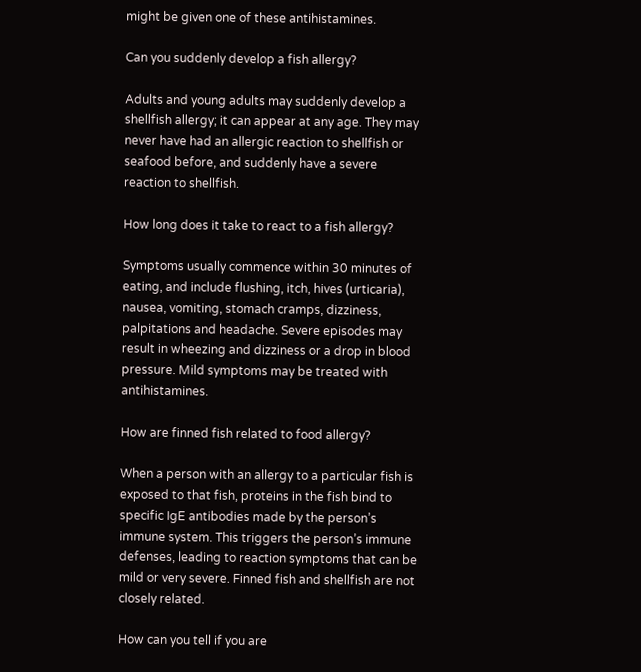might be given one of these antihistamines.

Can you suddenly develop a fish allergy?

Adults and young adults may suddenly develop a shellfish allergy; it can appear at any age. They may never have had an allergic reaction to shellfish or seafood before, and suddenly have a severe reaction to shellfish.

How long does it take to react to a fish allergy?

Symptoms usually commence within 30 minutes of eating, and include flushing, itch, hives (urticaria), nausea, vomiting, stomach cramps, dizziness, palpitations and headache. Severe episodes may result in wheezing and dizziness or a drop in blood pressure. Mild symptoms may be treated with antihistamines.

How are finned fish related to food allergy?

When a person with an allergy to a particular fish is exposed to that fish, proteins in the fish bind to specific IgE antibodies made by the person’s immune system. This triggers the person’s immune defenses, leading to reaction symptoms that can be mild or very severe. Finned fish and shellfish are not closely related.

How can you tell if you are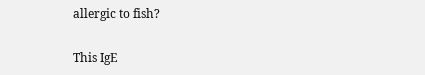allergic to fish?

This IgE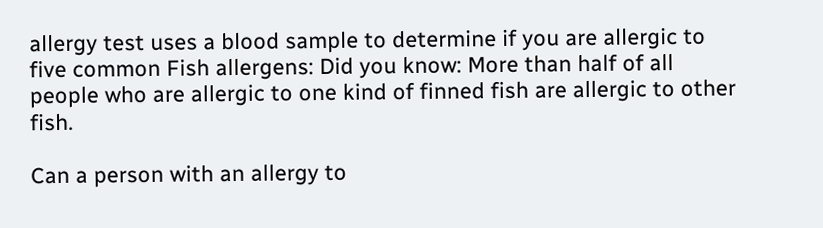allergy test uses a blood sample to determine if you are allergic to five common Fish allergens: Did you know: More than half of all people who are allergic to one kind of finned fish are allergic to other fish.

Can a person with an allergy to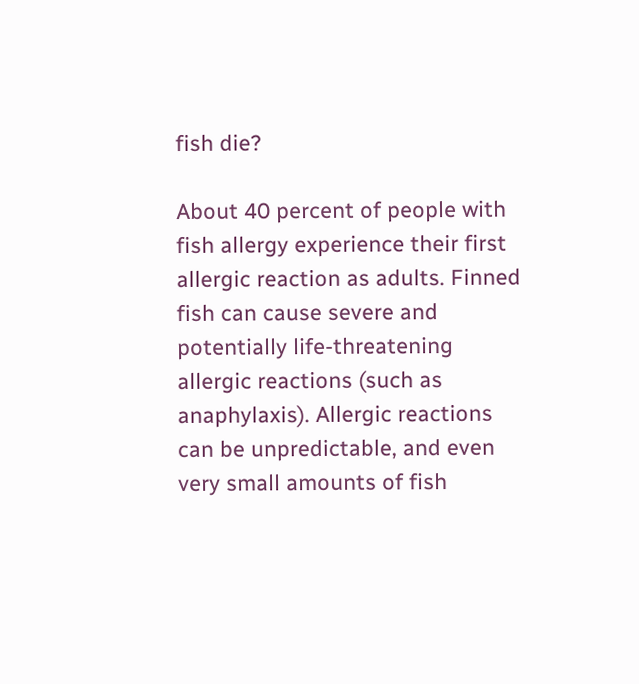fish die?

About 40 percent of people with fish allergy experience their first allergic reaction as adults. Finned fish can cause severe and potentially life-threatening allergic reactions (such as anaphylaxis). Allergic reactions can be unpredictable, and even very small amounts of fish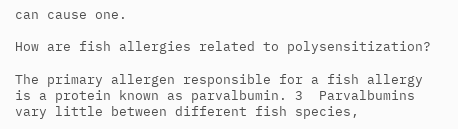can cause one.

How are fish allergies related to polysensitization?

The primary allergen responsible for a fish allergy is a protein known as parvalbumin. 3  Parvalbumins vary little between different fish species,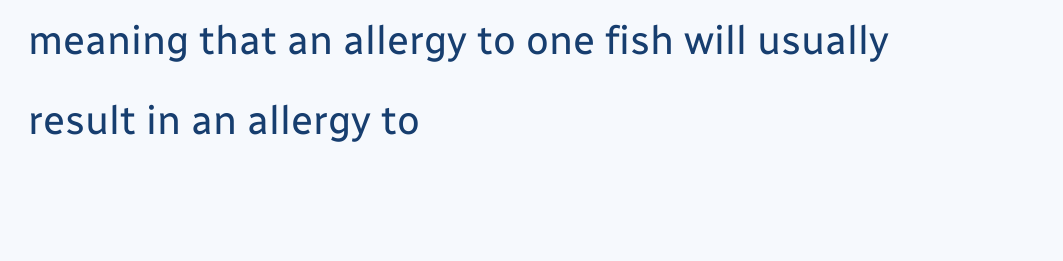meaning that an allergy to one fish will usually result in an allergy to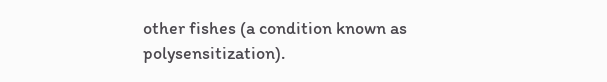other fishes (a condition known as polysensitization).